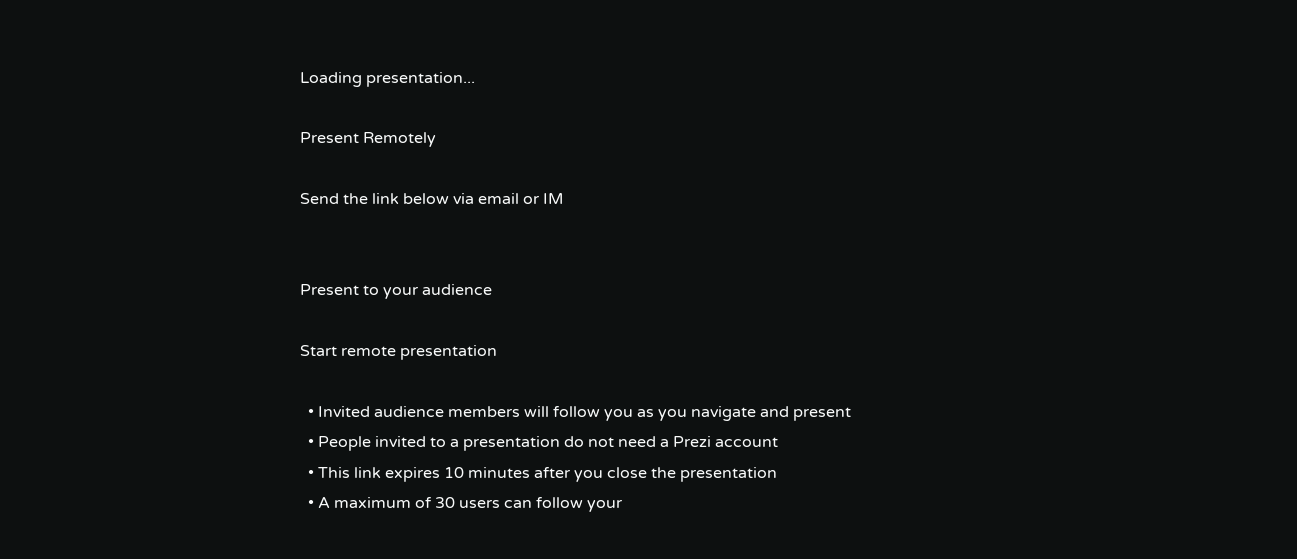Loading presentation...

Present Remotely

Send the link below via email or IM


Present to your audience

Start remote presentation

  • Invited audience members will follow you as you navigate and present
  • People invited to a presentation do not need a Prezi account
  • This link expires 10 minutes after you close the presentation
  • A maximum of 30 users can follow your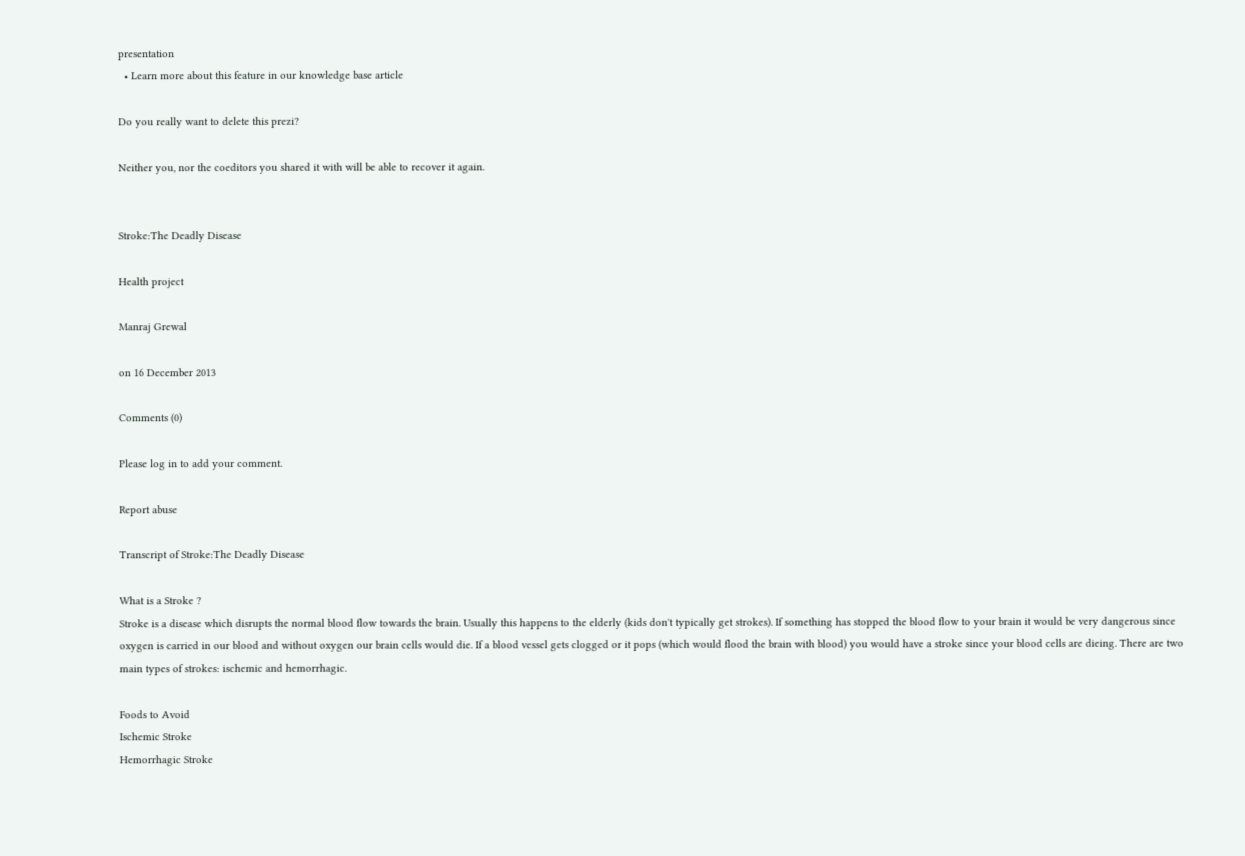presentation
  • Learn more about this feature in our knowledge base article

Do you really want to delete this prezi?

Neither you, nor the coeditors you shared it with will be able to recover it again.


Stroke:The Deadly Disease

Health project

Manraj Grewal

on 16 December 2013

Comments (0)

Please log in to add your comment.

Report abuse

Transcript of Stroke:The Deadly Disease

What is a Stroke ?
Stroke is a disease which disrupts the normal blood flow towards the brain. Usually this happens to the elderly (kids don't typically get strokes). If something has stopped the blood flow to your brain it would be very dangerous since oxygen is carried in our blood and without oxygen our brain cells would die. If a blood vessel gets clogged or it pops (which would flood the brain with blood) you would have a stroke since your blood cells are dieing. There are two main types of strokes: ischemic and hemorrhagic.

Foods to Avoid
Ischemic Stroke
Hemorrhagic Stroke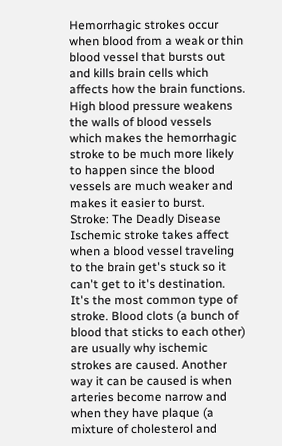Hemorrhagic strokes occur when blood from a weak or thin blood vessel that bursts out and kills brain cells which affects how the brain functions. High blood pressure weakens the walls of blood vessels which makes the hemorrhagic stroke to be much more likely to happen since the blood vessels are much weaker and makes it easier to burst.
Stroke: The Deadly Disease
Ischemic stroke takes affect when a blood vessel traveling to the brain get's stuck so it can't get to it's destination. It's the most common type of stroke. Blood clots (a bunch of blood that sticks to each other) are usually why ischemic strokes are caused. Another way it can be caused is when arteries become narrow and when they have plaque (a mixture of cholesterol and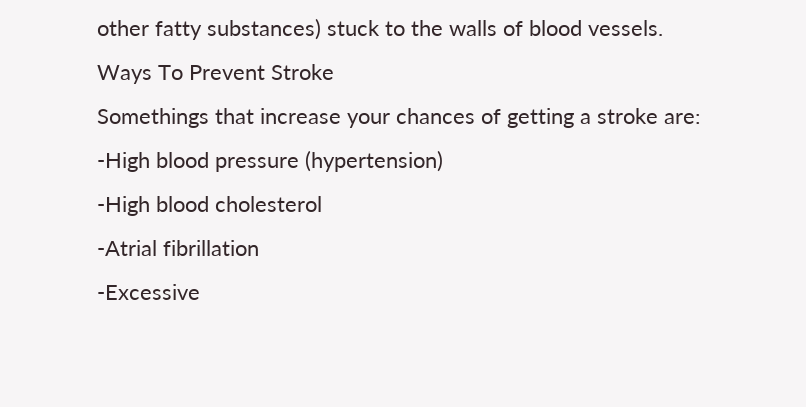other fatty substances) stuck to the walls of blood vessels.
Ways To Prevent Stroke
Somethings that increase your chances of getting a stroke are:
-High blood pressure (hypertension)
-High blood cholesterol
-Atrial fibrillation
-Excessive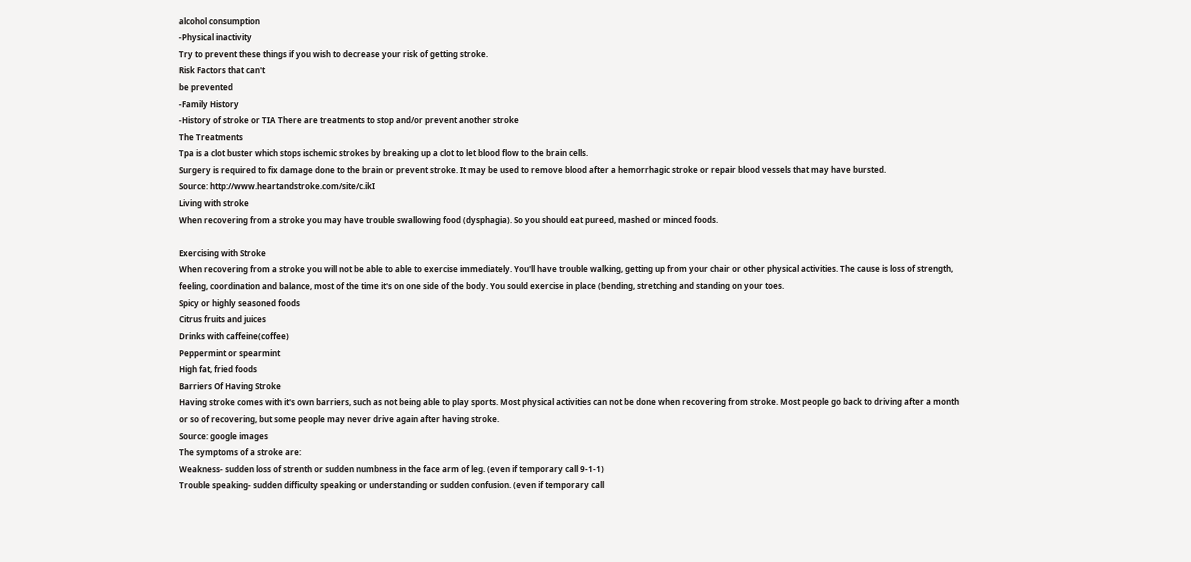alcohol consumption
-Physical inactivity
Try to prevent these things if you wish to decrease your risk of getting stroke.
Risk Factors that can't
be prevented
-Family History
-History of stroke or TIA There are treatments to stop and/or prevent another stroke
The Treatments
Tpa is a clot buster which stops ischemic strokes by breaking up a clot to let blood flow to the brain cells.
Surgery is required to fix damage done to the brain or prevent stroke. It may be used to remove blood after a hemorrhagic stroke or repair blood vessels that may have bursted.
Source: http://www.heartandstroke.com/site/c.ikI
Living with stroke
When recovering from a stroke you may have trouble swallowing food (dysphagia). So you should eat pureed, mashed or minced foods.

Exercising with Stroke
When recovering from a stroke you will not be able to able to exercise immediately. You'll have trouble walking, getting up from your chair or other physical activities. The cause is loss of strength, feeling, coordination and balance, most of the time it's on one side of the body. You sould exercise in place (bending, stretching and standing on your toes.
Spicy or highly seasoned foods
Citrus fruits and juices
Drinks with caffeine(coffee)
Peppermint or spearmint
High fat, fried foods
Barriers Of Having Stroke
Having stroke comes with it's own barriers, such as not being able to play sports. Most physical activities can not be done when recovering from stroke. Most people go back to driving after a month or so of recovering, but some people may never drive again after having stroke.
Source: google images
The symptoms of a stroke are:
Weakness- sudden loss of strenth or sudden numbness in the face arm of leg. (even if temporary call 9-1-1)
Trouble speaking- sudden difficulty speaking or understanding or sudden confusion. (even if temporary call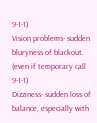9-1-1)
Vision problems- sudden bluryness of blackout. (even if temporary call 9-1-1)
Dizziness- sudden loss of balance, especially with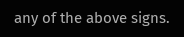any of the above signs.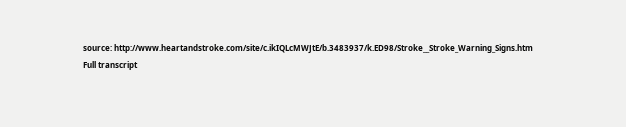source: http://www.heartandstroke.com/site/c.ikIQLcMWJtE/b.3483937/k.ED98/Stroke__Stroke_Warning_Signs.htm
Full transcript